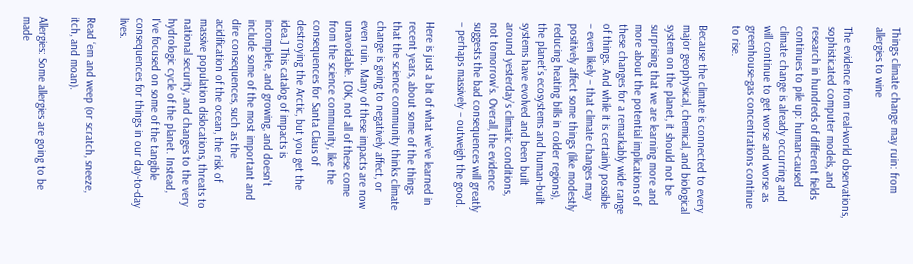Things climate change may ruin: from allergies to wine

The evidence from real-world observations, sophisticated computer models, and research in hundreds of different fields continues to pile up: human-caused climate change is already occurring and will continue to get worse and worse as greenhouse-gas concentrations continue to rise.

Because the climate is connected to every major geophysical, chemical, and biological system on the planet, it should not be surprising that we are learning more and more about the potential implications of these changes for a remarkably wide range of things. And while it is certainly possible – even likely – that climate changes may positively affect some things (like modestly reducing heating bills in colder regions), the planet’s ecosystems and human-built systems have evolved and been built around yesterday’s climatic conditions, not tomorrow’s. Overall, the evidence suggests the bad consequences will greatly – perhaps massively – outweigh the good.

Here is just a bit of what we've learned in recent years, about some of the things that the science community thinks climate change is going to negatively affect, or even ruin. Many of these impacts are now unavoidable. [OK, not all of these come from the science community, like the consequences for Santa Claus of destroying the Arctic, but you get the idea.] This catalog of impacts is incomplete, and growing, and doesn't include some of the most important and dire consequences, such as the acidification of the ocean, the risk of massive population dislocations, threats to national security, and changes to the very hydrologic cycle of the planet. Instead, I've focused on some of the tangible consequences for things in our day-to-day lives.

Read ‘em and weep (or scratch, sneeze, itch, and moan).

Allergies: Some allergies are going to be made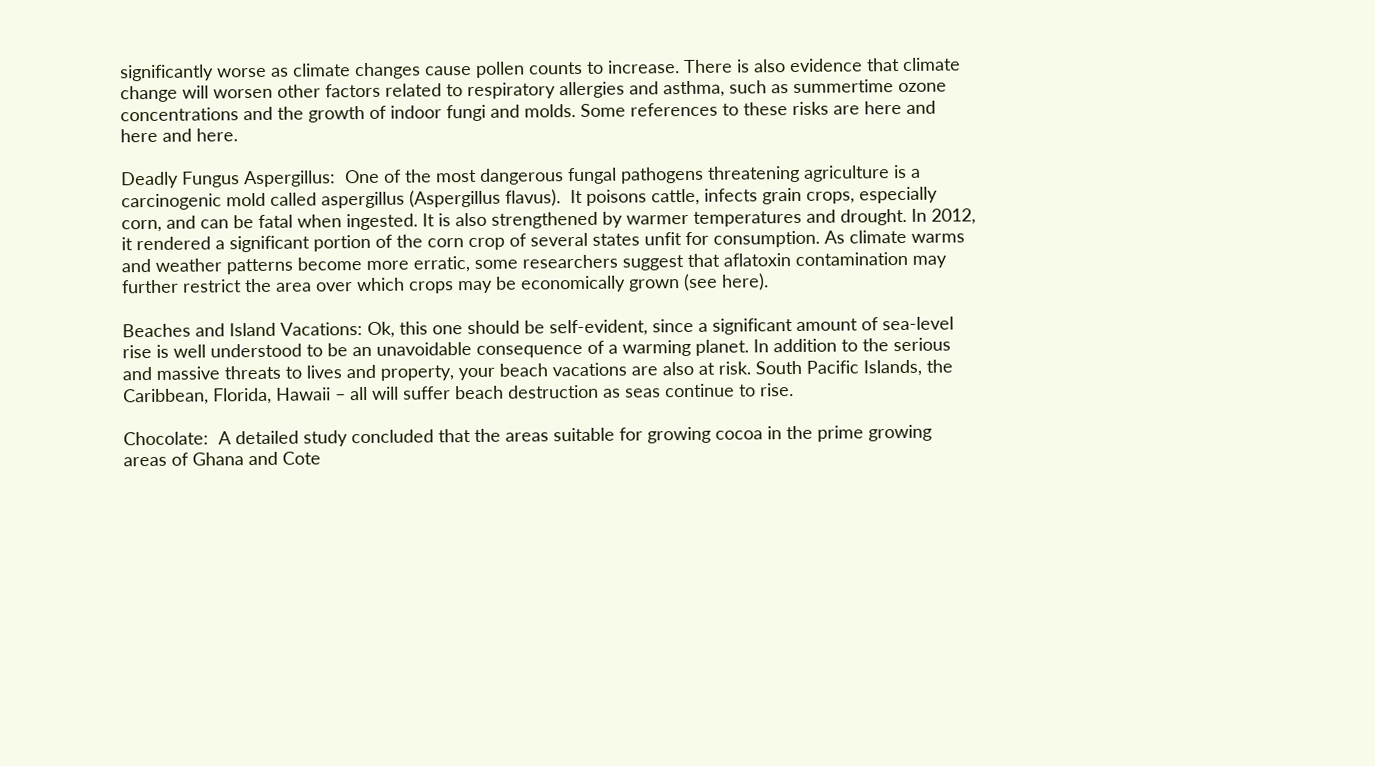significantly worse as climate changes cause pollen counts to increase. There is also evidence that climate change will worsen other factors related to respiratory allergies and asthma, such as summertime ozone concentrations and the growth of indoor fungi and molds. Some references to these risks are here and here and here.

Deadly Fungus Aspergillus:  One of the most dangerous fungal pathogens threatening agriculture is a carcinogenic mold called aspergillus (Aspergillus flavus).  It poisons cattle, infects grain crops, especially corn, and can be fatal when ingested. It is also strengthened by warmer temperatures and drought. In 2012, it rendered a significant portion of the corn crop of several states unfit for consumption. As climate warms and weather patterns become more erratic, some researchers suggest that aflatoxin contamination may further restrict the area over which crops may be economically grown (see here).

Beaches and Island Vacations: Ok, this one should be self-evident, since a significant amount of sea-level rise is well understood to be an unavoidable consequence of a warming planet. In addition to the serious and massive threats to lives and property, your beach vacations are also at risk. South Pacific Islands, the Caribbean, Florida, Hawaii – all will suffer beach destruction as seas continue to rise.

Chocolate:  A detailed study concluded that the areas suitable for growing cocoa in the prime growing areas of Ghana and Cote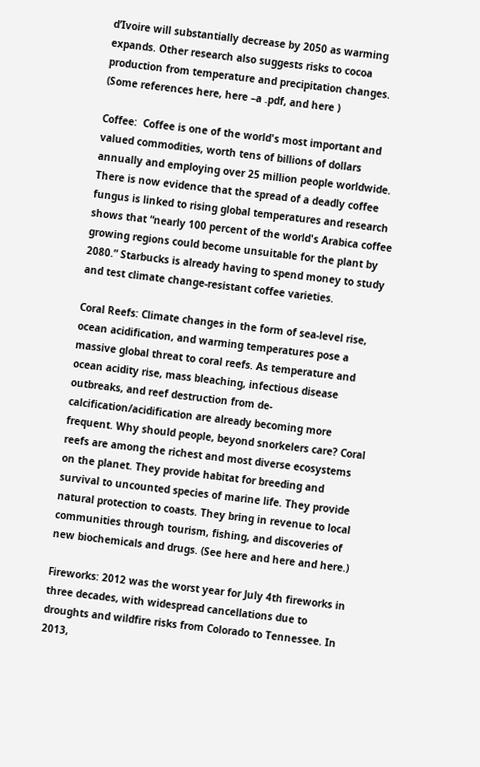d’Ivoire will substantially decrease by 2050 as warming expands. Other research also suggests risks to cocoa production from temperature and precipitation changes. (Some references here, here –a .pdf, and here )

Coffee:  Coffee is one of the world's most important and valued commodities, worth tens of billions of dollars annually and employing over 25 million people worldwide. There is now evidence that the spread of a deadly coffee fungus is linked to rising global temperatures and research shows that “nearly 100 percent of the world's Arabica coffee growing regions could become unsuitable for the plant by 2080.” Starbucks is already having to spend money to study and test climate change-resistant coffee varieties.

Coral Reefs: Climate changes in the form of sea-level rise, ocean acidification, and warming temperatures pose a massive global threat to coral reefs. As temperature and ocean acidity rise, mass bleaching, infectious disease outbreaks, and reef destruction from de-calcification/acidification are already becoming more frequent. Why should people, beyond snorkelers care? Coral reefs are among the richest and most diverse ecosystems on the planet. They provide habitat for breeding and survival to uncounted species of marine life. They provide natural protection to coasts. They bring in revenue to local communities through tourism, fishing, and discoveries of new biochemicals and drugs. (See here and here and here.)

Fireworks: 2012 was the worst year for July 4th fireworks in three decades, with widespread cancellations due to droughts and wildfire risks from Colorado to Tennessee. In 2013,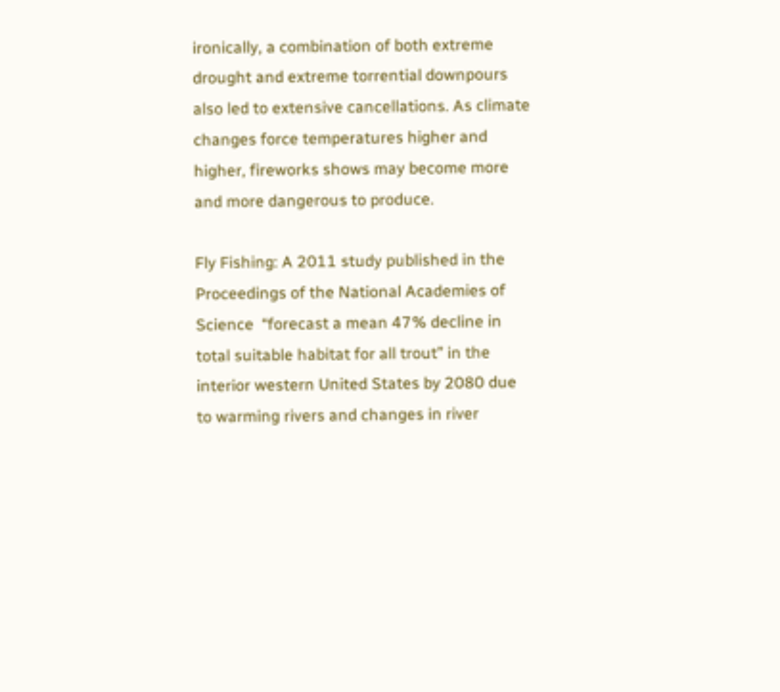ironically, a combination of both extreme drought and extreme torrential downpours also led to extensive cancellations. As climate changes force temperatures higher and higher, fireworks shows may become more and more dangerous to produce.

Fly Fishing: A 2011 study published in the Proceedings of the National Academies of Science  “forecast a mean 47% decline in total suitable habitat for all trout” in the interior western United States by 2080 due to warming rivers and changes in river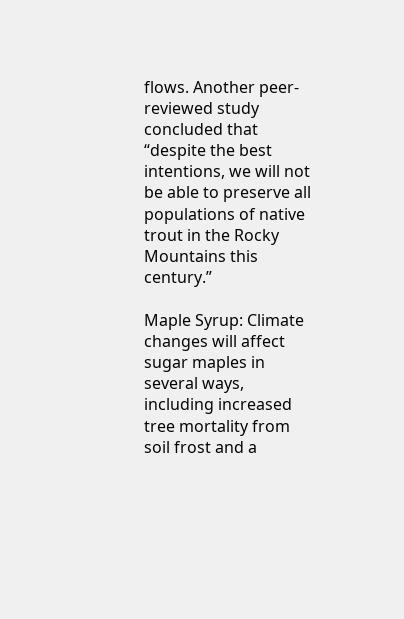flows. Another peer-reviewed study concluded that “despite the best intentions, we will not be able to preserve all populations of native trout in the Rocky Mountains this century.”

Maple Syrup: Climate changes will affect sugar maples in several ways, including increased tree mortality from soil frost and a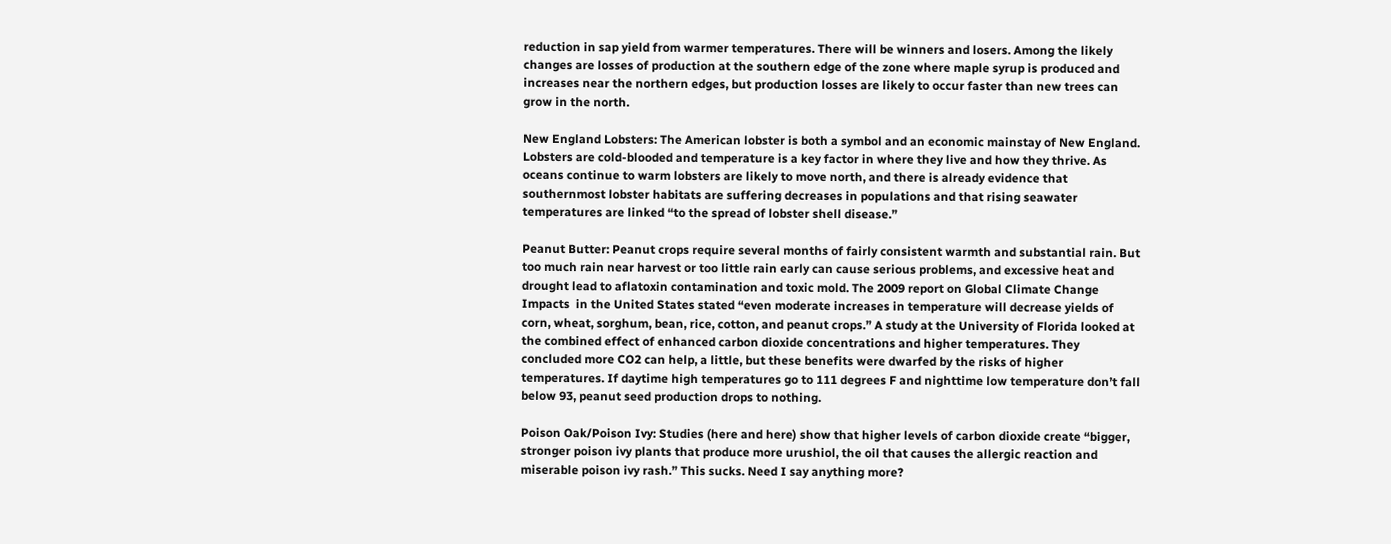reduction in sap yield from warmer temperatures. There will be winners and losers. Among the likely changes are losses of production at the southern edge of the zone where maple syrup is produced and increases near the northern edges, but production losses are likely to occur faster than new trees can grow in the north.

New England Lobsters: The American lobster is both a symbol and an economic mainstay of New England. Lobsters are cold-blooded and temperature is a key factor in where they live and how they thrive. As oceans continue to warm lobsters are likely to move north, and there is already evidence that southernmost lobster habitats are suffering decreases in populations and that rising seawater temperatures are linked “to the spread of lobster shell disease.”

Peanut Butter: Peanut crops require several months of fairly consistent warmth and substantial rain. But too much rain near harvest or too little rain early can cause serious problems, and excessive heat and drought lead to aflatoxin contamination and toxic mold. The 2009 report on Global Climate Change Impacts  in the United States stated “even moderate increases in temperature will decrease yields of corn, wheat, sorghum, bean, rice, cotton, and peanut crops.” A study at the University of Florida looked at the combined effect of enhanced carbon dioxide concentrations and higher temperatures. They concluded more CO2 can help, a little, but these benefits were dwarfed by the risks of higher temperatures. If daytime high temperatures go to 111 degrees F and nighttime low temperature don’t fall below 93, peanut seed production drops to nothing.

Poison Oak/Poison Ivy: Studies (here and here) show that higher levels of carbon dioxide create “bigger, stronger poison ivy plants that produce more urushiol, the oil that causes the allergic reaction and miserable poison ivy rash.” This sucks. Need I say anything more?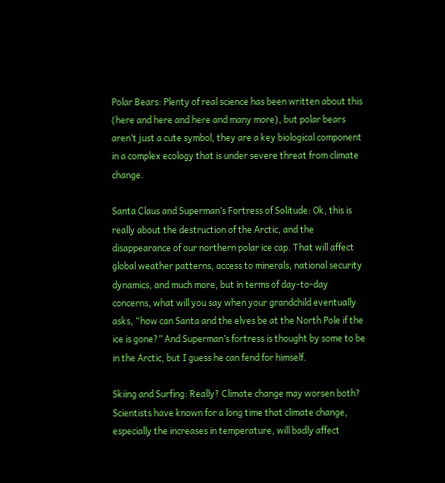Polar Bears: Plenty of real science has been written about this (here and here and here and many more), but polar bears aren’t just a cute symbol, they are a key biological component in a complex ecology that is under severe threat from climate change.

Santa Claus and Superman’s Fortress of Solitude: Ok, this is really about the destruction of the Arctic, and the disappearance of our northern polar ice cap. That will affect global weather patterns, access to minerals, national security dynamics, and much more, but in terms of day-to-day concerns, what will you say when your grandchild eventually asks, “how can Santa and the elves be at the North Pole if the ice is gone?” And Superman’s fortress is thought by some to be in the Arctic, but I guess he can fend for himself.

Skiing and Surfing: Really? Climate change may worsen both? Scientists have known for a long time that climate change, especially the increases in temperature, will badly affect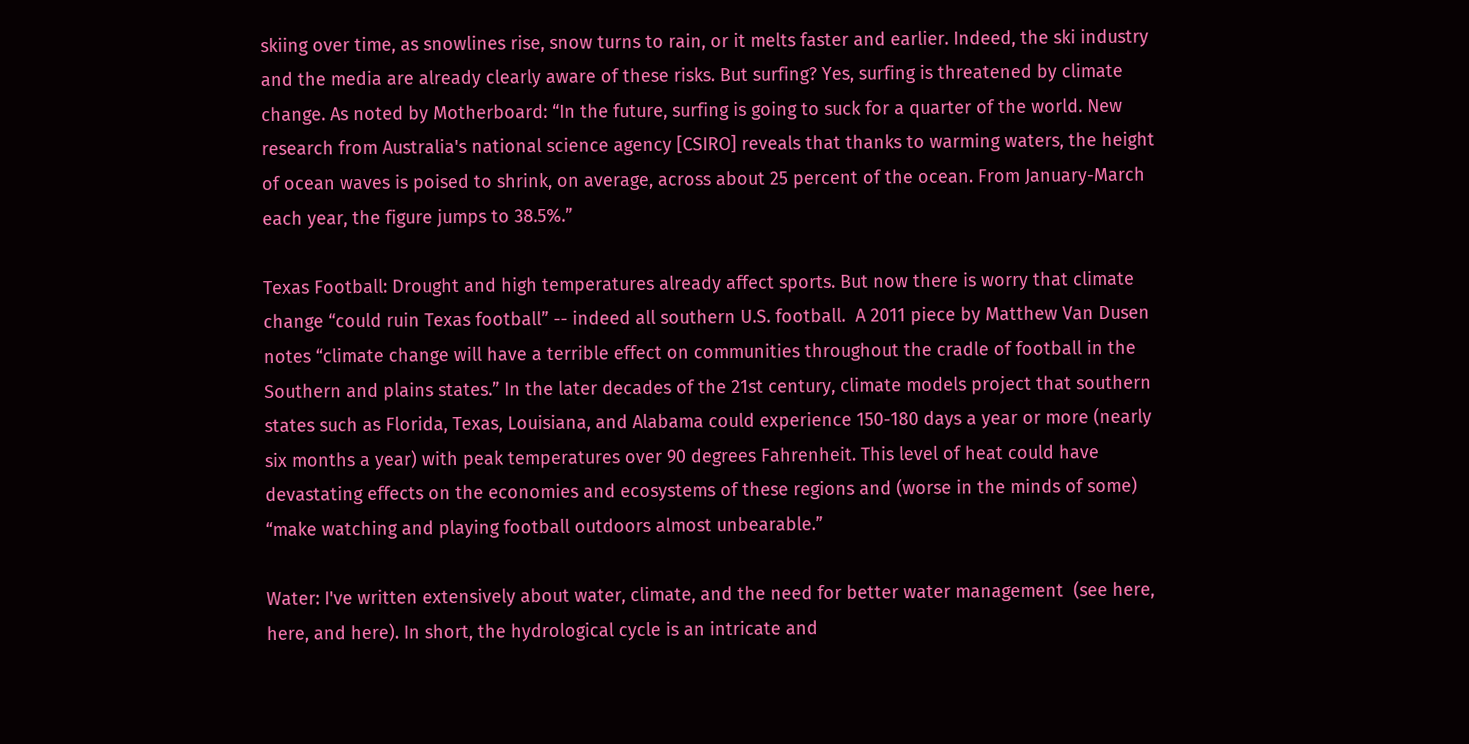skiing over time, as snowlines rise, snow turns to rain, or it melts faster and earlier. Indeed, the ski industry and the media are already clearly aware of these risks. But surfing? Yes, surfing is threatened by climate change. As noted by Motherboard: “In the future, surfing is going to suck for a quarter of the world. New research from Australia's national science agency [CSIRO] reveals that thanks to warming waters, the height of ocean waves is poised to shrink, on average, across about 25 percent of the ocean. From January-March each year, the figure jumps to 38.5%.”

Texas Football: Drought and high temperatures already affect sports. But now there is worry that climate change “could ruin Texas football” -- indeed all southern U.S. football.  A 2011 piece by Matthew Van Dusen notes “climate change will have a terrible effect on communities throughout the cradle of football in the Southern and plains states.” In the later decades of the 21st century, climate models project that southern states such as Florida, Texas, Louisiana, and Alabama could experience 150-180 days a year or more (nearly six months a year) with peak temperatures over 90 degrees Fahrenheit. This level of heat could have devastating effects on the economies and ecosystems of these regions and (worse in the minds of some) “make watching and playing football outdoors almost unbearable.”

Water: I've written extensively about water, climate, and the need for better water management  (see here, here, and here). In short, the hydrological cycle is an intricate and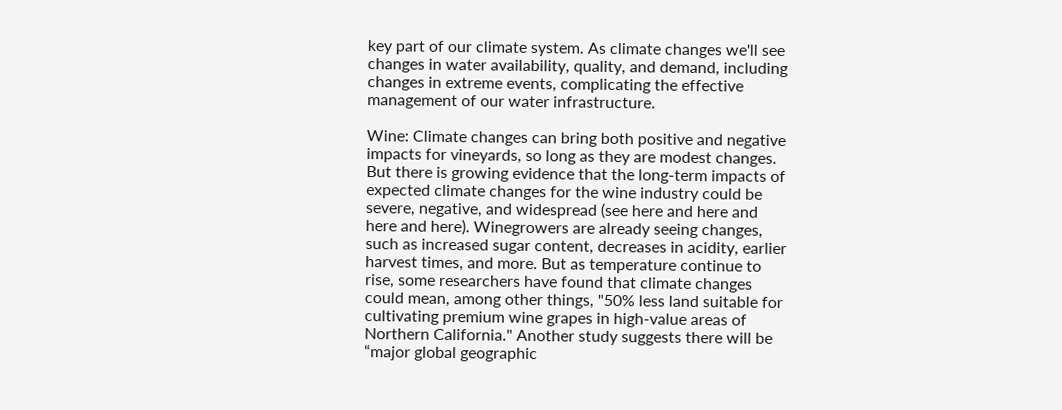key part of our climate system. As climate changes we'll see changes in water availability, quality, and demand, including changes in extreme events, complicating the effective management of our water infrastructure.

Wine: Climate changes can bring both positive and negative impacts for vineyards, so long as they are modest changes. But there is growing evidence that the long-term impacts of expected climate changes for the wine industry could be severe, negative, and widespread (see here and here and here and here). Winegrowers are already seeing changes, such as increased sugar content, decreases in acidity, earlier harvest times, and more. But as temperature continue to rise, some researchers have found that climate changes could mean, among other things, "50% less land suitable for cultivating premium wine grapes in high-value areas of Northern California." Another study suggests there will be “major global geographic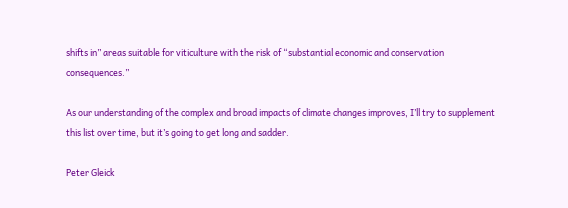shifts in” areas suitable for viticulture with the risk of “substantial economic and conservation consequences.”

As our understanding of the complex and broad impacts of climate changes improves, I’ll try to supplement this list over time, but it’s going to get long and sadder.

Peter Gleick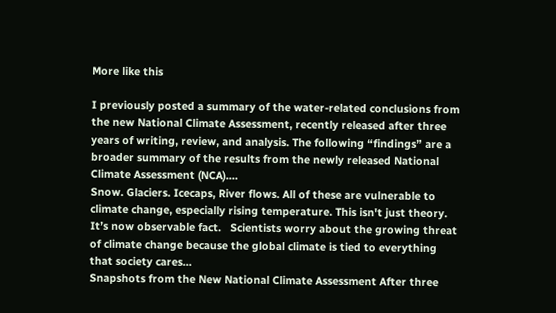More like this

I previously posted a summary of the water-related conclusions from the new National Climate Assessment, recently released after three years of writing, review, and analysis. The following “findings” are a broader summary of the results from the newly released National Climate Assessment (NCA).…
Snow. Glaciers. Icecaps, River flows. All of these are vulnerable to climate change, especially rising temperature. This isn't just theory. It’s now observable fact.   Scientists worry about the growing threat of climate change because the global climate is tied to everything that society cares…
Snapshots from the New National Climate Assessment After three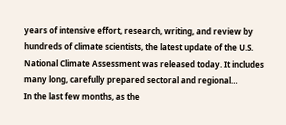years of intensive effort, research, writing, and review by hundreds of climate scientists, the latest update of the U.S. National Climate Assessment was released today. It includes many long, carefully prepared sectoral and regional…
In the last few months, as the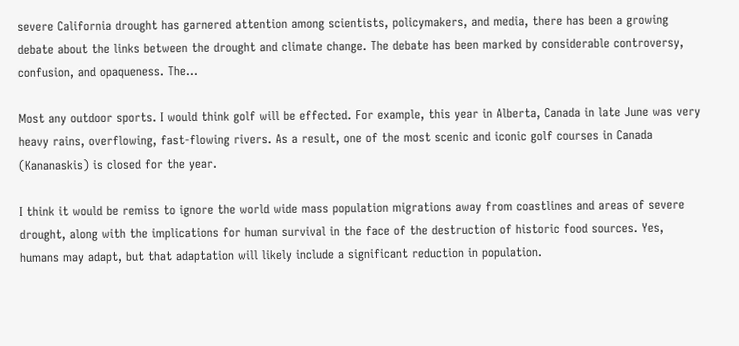severe California drought has garnered attention among scientists, policymakers, and media, there has been a growing debate about the links between the drought and climate change. The debate has been marked by considerable controversy, confusion, and opaqueness. The…

Most any outdoor sports. I would think golf will be effected. For example, this year in Alberta, Canada in late June was very heavy rains, overflowing, fast-flowing rivers. As a result, one of the most scenic and iconic golf courses in Canada (Kananaskis) is closed for the year.

I think it would be remiss to ignore the world wide mass population migrations away from coastlines and areas of severe drought, along with the implications for human survival in the face of the destruction of historic food sources. Yes, humans may adapt, but that adaptation will likely include a significant reduction in population.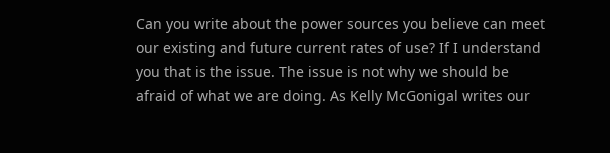Can you write about the power sources you believe can meet our existing and future current rates of use? If I understand you that is the issue. The issue is not why we should be afraid of what we are doing. As Kelly McGonigal writes our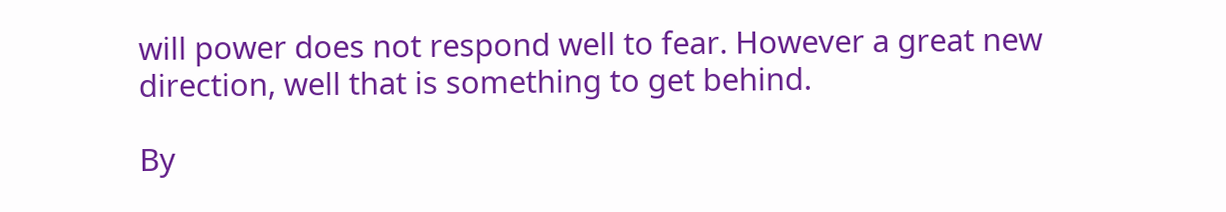will power does not respond well to fear. However a great new direction, well that is something to get behind.

By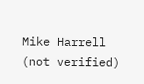Mike Harrell (not verified)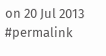on 20 Jul 2013 #permalink